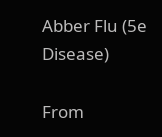Abber Flu (5e Disease)

From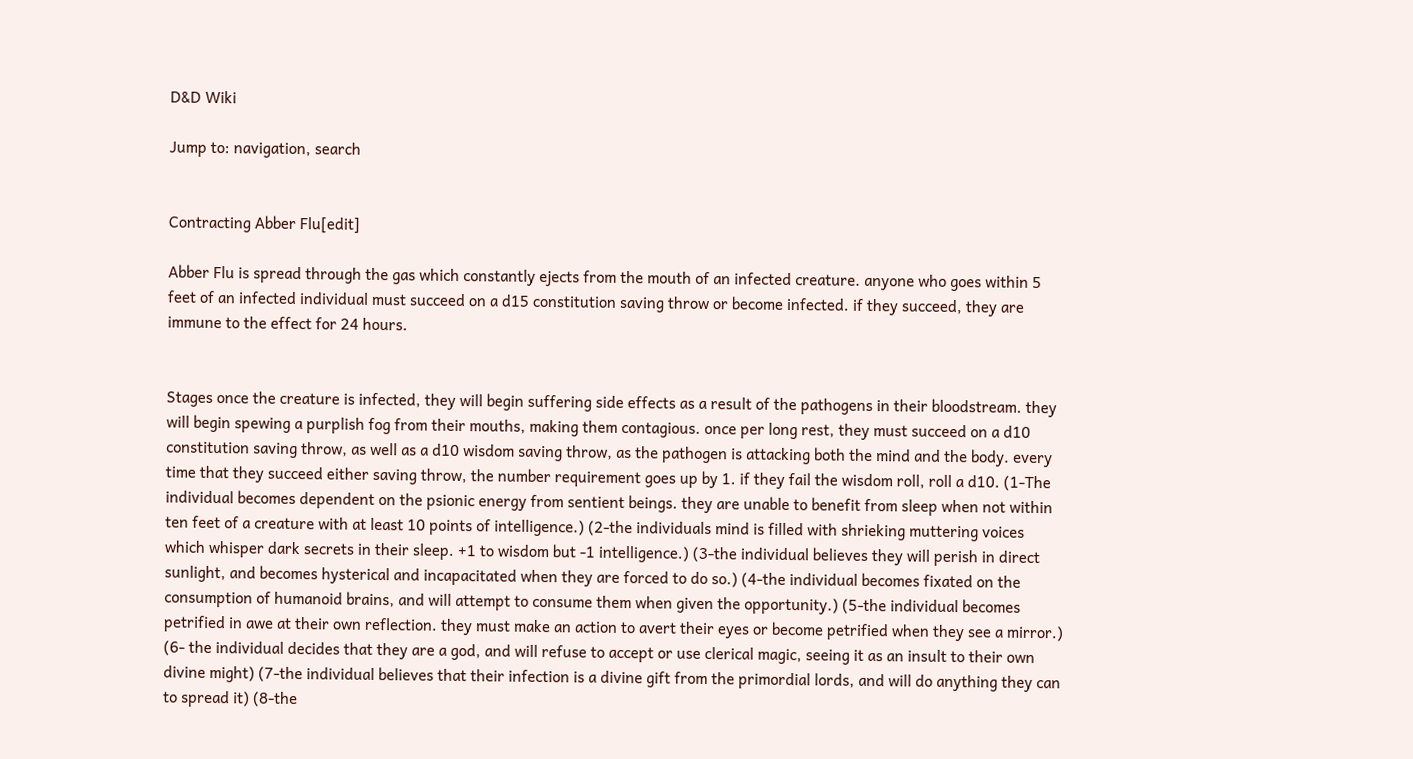D&D Wiki

Jump to: navigation, search


Contracting Abber Flu[edit]

Abber Flu is spread through the gas which constantly ejects from the mouth of an infected creature. anyone who goes within 5 feet of an infected individual must succeed on a d15 constitution saving throw or become infected. if they succeed, they are immune to the effect for 24 hours.


Stages once the creature is infected, they will begin suffering side effects as a result of the pathogens in their bloodstream. they will begin spewing a purplish fog from their mouths, making them contagious. once per long rest, they must succeed on a d10 constitution saving throw, as well as a d10 wisdom saving throw, as the pathogen is attacking both the mind and the body. every time that they succeed either saving throw, the number requirement goes up by 1. if they fail the wisdom roll, roll a d10. (1-The individual becomes dependent on the psionic energy from sentient beings. they are unable to benefit from sleep when not within ten feet of a creature with at least 10 points of intelligence.) (2-the individuals mind is filled with shrieking muttering voices which whisper dark secrets in their sleep. +1 to wisdom but -1 intelligence.) (3-the individual believes they will perish in direct sunlight, and becomes hysterical and incapacitated when they are forced to do so.) (4-the individual becomes fixated on the consumption of humanoid brains, and will attempt to consume them when given the opportunity.) (5-the individual becomes petrified in awe at their own reflection. they must make an action to avert their eyes or become petrified when they see a mirror.) (6- the individual decides that they are a god, and will refuse to accept or use clerical magic, seeing it as an insult to their own divine might) (7-the individual believes that their infection is a divine gift from the primordial lords, and will do anything they can to spread it) (8-the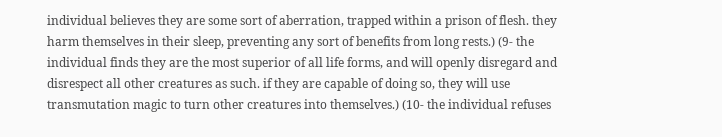individual believes they are some sort of aberration, trapped within a prison of flesh. they harm themselves in their sleep, preventing any sort of benefits from long rests.) (9- the individual finds they are the most superior of all life forms, and will openly disregard and disrespect all other creatures as such. if they are capable of doing so, they will use transmutation magic to turn other creatures into themselves.) (10- the individual refuses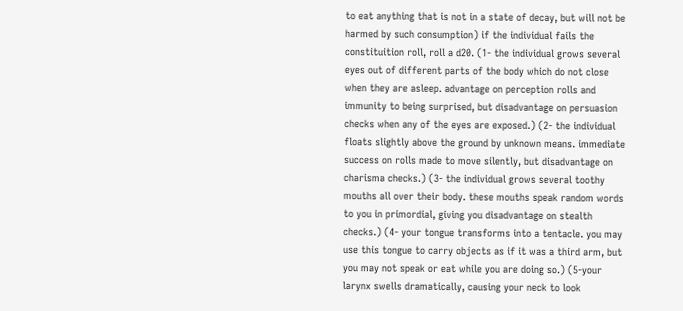to eat anything that is not in a state of decay, but will not be harmed by such consumption) if the individual fails the constituition roll, roll a d20. (1- the individual grows several eyes out of different parts of the body which do not close when they are asleep. advantage on perception rolls and immunity to being surprised, but disadvantage on persuasion checks when any of the eyes are exposed.) (2- the individual floats slightly above the ground by unknown means. immediate success on rolls made to move silently, but disadvantage on charisma checks.) (3- the individual grows several toothy mouths all over their body. these mouths speak random words to you in primordial, giving you disadvantage on stealth checks.) (4- your tongue transforms into a tentacle. you may use this tongue to carry objects as if it was a third arm, but you may not speak or eat while you are doing so.) (5-your larynx swells dramatically, causing your neck to look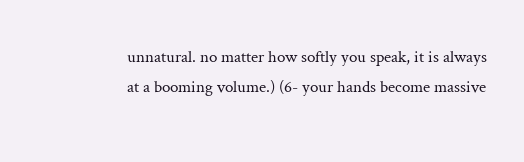unnatural. no matter how softly you speak, it is always at a booming volume.) (6- your hands become massive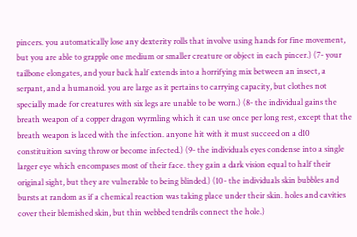pincers. you automatically lose any dexterity rolls that involve using hands for fine movement, but you are able to grapple one medium or smaller creature or object in each pincer.) (7- your tailbone elongates, and your back half extends into a horrifying mix between an insect, a serpant, and a humanoid. you are large as it pertains to carrying capacity, but clothes not specially made for creatures with six legs are unable to be worn.) (8- the individual gains the breath weapon of a copper dragon wyrmling which it can use once per long rest, except that the breath weapon is laced with the infection. anyone hit with it must succeed on a d10 constituition saving throw or become infected.) (9- the individuals eyes condense into a single larger eye which encompases most of their face. they gain a dark vision equal to half their original sight, but they are vulnerable to being blinded.) (10- the individuals skin bubbles and bursts at random as if a chemical reaction was taking place under their skin. holes and cavities cover their blemished skin, but thin webbed tendrils connect the hole.)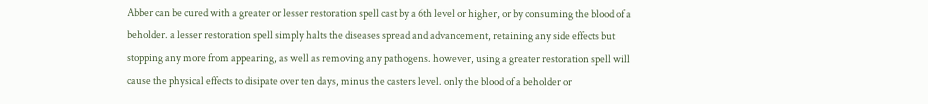Abber can be cured with a greater or lesser restoration spell cast by a 6th level or higher, or by consuming the blood of a beholder. a lesser restoration spell simply halts the diseases spread and advancement, retaining any side effects but stopping any more from appearing, as well as removing any pathogens. however, using a greater restoration spell will cause the physical effects to disipate over ten days, minus the casters level. only the blood of a beholder or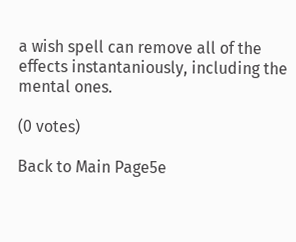a wish spell can remove all of the effects instantaniously, including the mental ones.

(0 votes)

Back to Main Page5e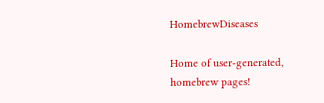HomebrewDiseases

Home of user-generated,
homebrew pages!